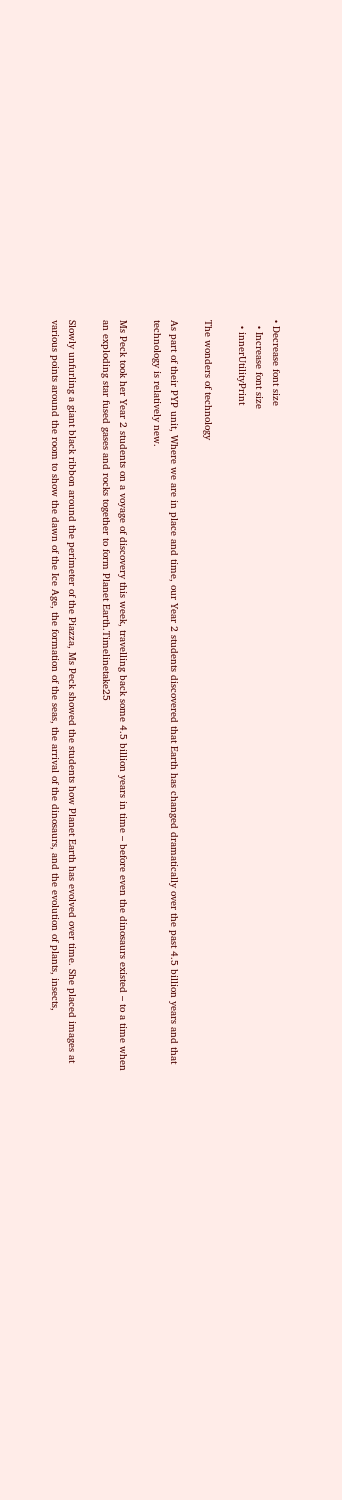• Decrease font size
  • Increase font size
  • innerUtilityPrint

The wonders of technology

As part of their PYP unit, Where we are in place and time, our Year 2 students discovered that Earth has changed dramatically over the past 4.5 billion years and that technology is relatively new.

Ms Peck took her Year 2 students on a voyage of discovery this week, travelling back some 4.5 billion years in time – before even the dinosaurs existed – to a time when an exploding star fused gases and rocks together to form Planet Earth.Timelinetake25

Slowly unfurling a giant black ribbon around the perimeter of the Piazza, Ms Peck showed the students how Planet Earth has evolved over time. She placed images at various points around the room to show the dawn of the Ice Age, the formation of the seas, the arrival of the dinosaurs, and the evolution of plants, insects,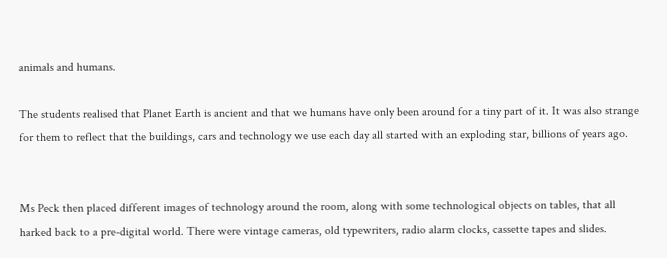animals and humans.

The students realised that Planet Earth is ancient and that we humans have only been around for a tiny part of it. It was also strange for them to reflect that the buildings, cars and technology we use each day all started with an exploding star, billions of years ago.


Ms Peck then placed different images of technology around the room, along with some technological objects on tables, that all harked back to a pre-digital world. There were vintage cameras, old typewriters, radio alarm clocks, cassette tapes and slides.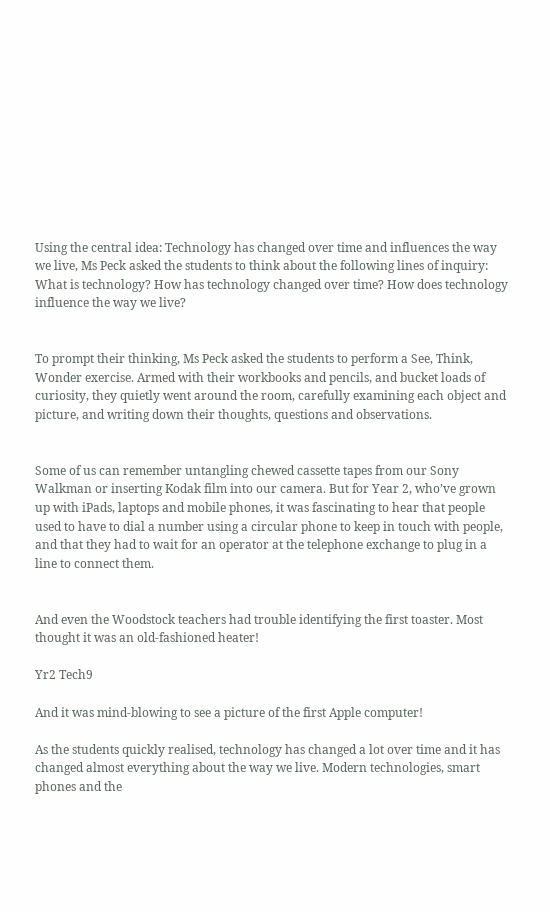Using the central idea: Technology has changed over time and influences the way we live, Ms Peck asked the students to think about the following lines of inquiry: What is technology? How has technology changed over time? How does technology influence the way we live?


To prompt their thinking, Ms Peck asked the students to perform a See, Think, Wonder exercise. Armed with their workbooks and pencils, and bucket loads of curiosity, they quietly went around the room, carefully examining each object and picture, and writing down their thoughts, questions and observations.


Some of us can remember untangling chewed cassette tapes from our Sony Walkman or inserting Kodak film into our camera. But for Year 2, who’ve grown up with iPads, laptops and mobile phones, it was fascinating to hear that people used to have to dial a number using a circular phone to keep in touch with people, and that they had to wait for an operator at the telephone exchange to plug in a line to connect them.


And even the Woodstock teachers had trouble identifying the first toaster. Most thought it was an old-fashioned heater!

Yr2 Tech9

And it was mind-blowing to see a picture of the first Apple computer!

As the students quickly realised, technology has changed a lot over time and it has changed almost everything about the way we live. Modern technologies, smart phones and the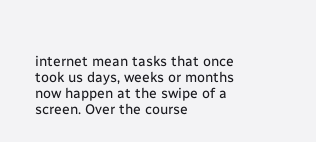internet mean tasks that once took us days, weeks or months now happen at the swipe of a screen. Over the course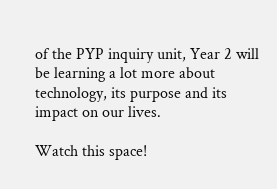of the PYP inquiry unit, Year 2 will be learning a lot more about technology, its purpose and its impact on our lives.

Watch this space!